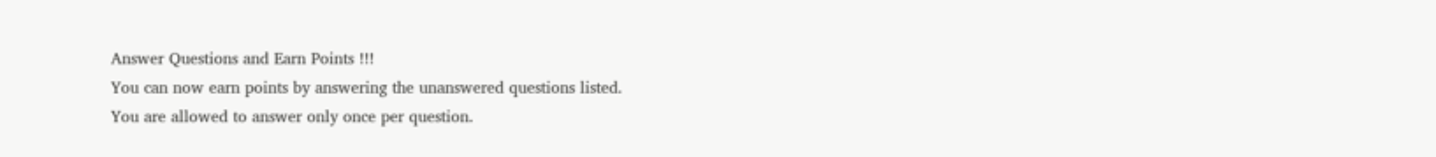Answer Questions and Earn Points !!!
You can now earn points by answering the unanswered questions listed.
You are allowed to answer only once per question.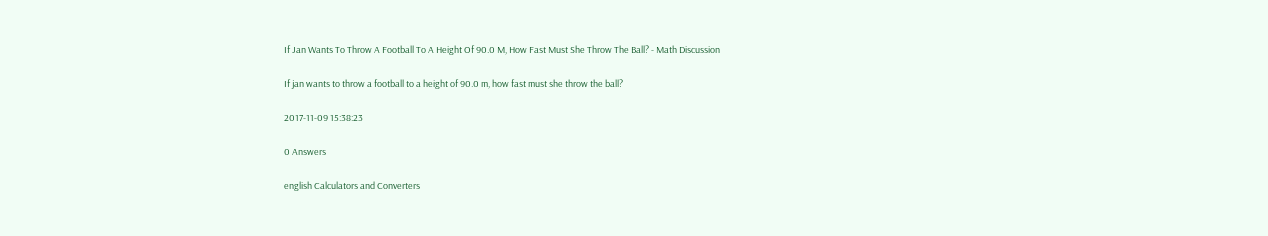If Jan Wants To Throw A Football To A Height Of 90.0 M, How Fast Must She Throw The Ball? - Math Discussion

If jan wants to throw a football to a height of 90.0 m, how fast must she throw the ball?

2017-11-09 15:38:23

0 Answers

english Calculators and Converters